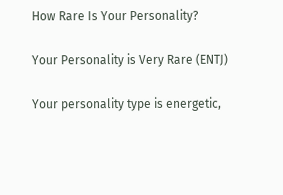How Rare Is Your Personality?

Your Personality is Very Rare (ENTJ)

Your personality type is energetic,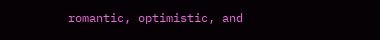romantic, optimistic, and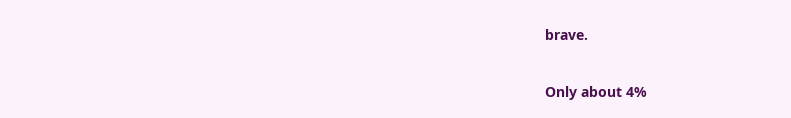brave.

Only about 4%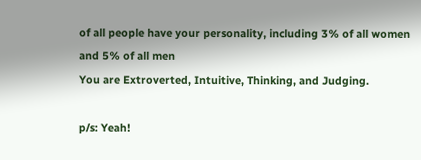of all people have your personality, including 3% of all women and 5% of all men
You are Extroverted, Intuitive, Thinking, and Judging.

p/s: Yeah!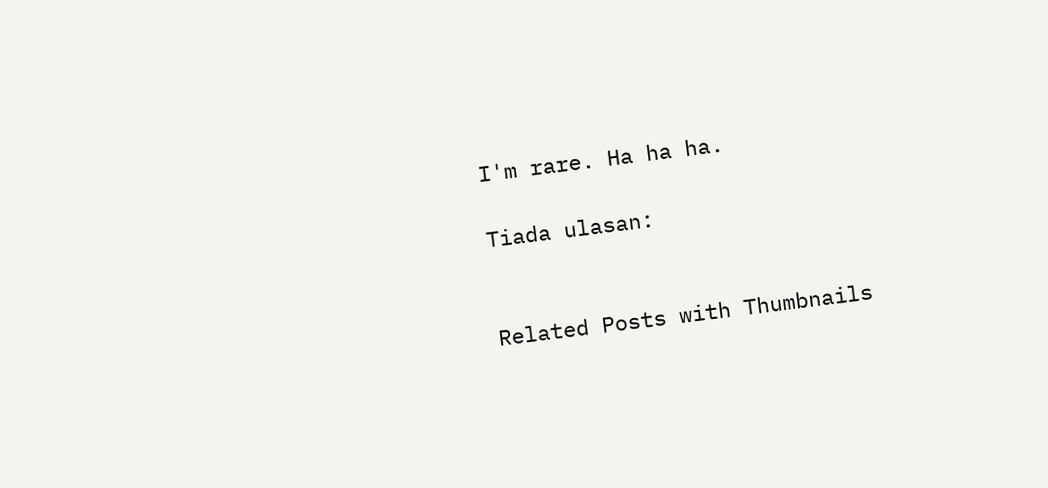I'm rare. Ha ha ha.

Tiada ulasan:


Related Posts with Thumbnails